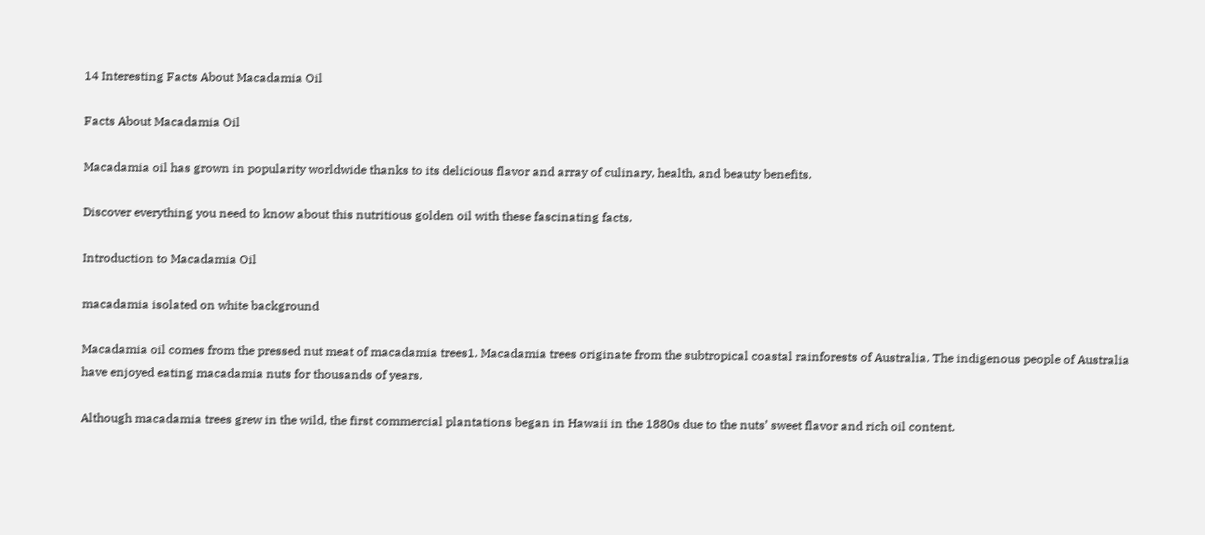14 Interesting Facts About Macadamia Oil

Facts About Macadamia Oil

Macadamia oil has grown in popularity worldwide thanks to its delicious flavor and array of culinary, health, and beauty benefits.

Discover everything you need to know about this nutritious golden oil with these fascinating facts.

Introduction to Macadamia Oil

macadamia isolated on white background

Macadamia oil comes from the pressed nut meat of macadamia trees1. Macadamia trees originate from the subtropical coastal rainforests of Australia. The indigenous people of Australia have enjoyed eating macadamia nuts for thousands of years.

Although macadamia trees grew in the wild, the first commercial plantations began in Hawaii in the 1880s due to the nuts’ sweet flavor and rich oil content.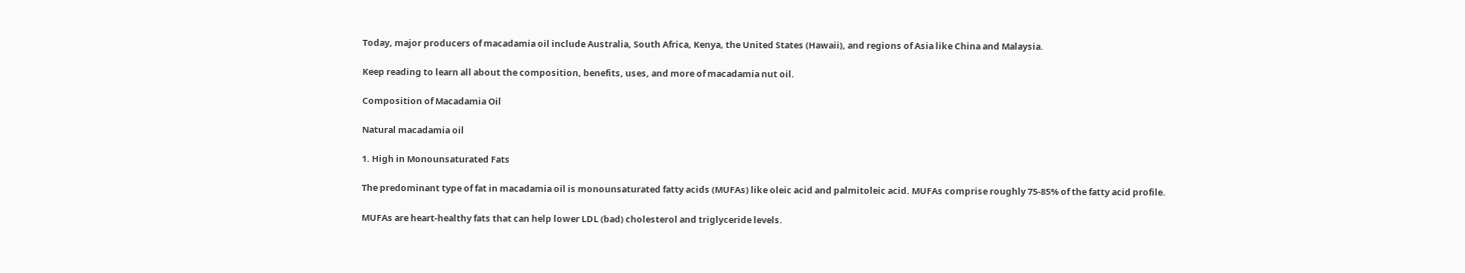Today, major producers of macadamia oil include Australia, South Africa, Kenya, the United States (Hawaii), and regions of Asia like China and Malaysia.

Keep reading to learn all about the composition, benefits, uses, and more of macadamia nut oil.

Composition of Macadamia Oil

Natural macadamia oil

1. High in Monounsaturated Fats

The predominant type of fat in macadamia oil is monounsaturated fatty acids (MUFAs) like oleic acid and palmitoleic acid. MUFAs comprise roughly 75-85% of the fatty acid profile.

MUFAs are heart-healthy fats that can help lower LDL (bad) cholesterol and triglyceride levels.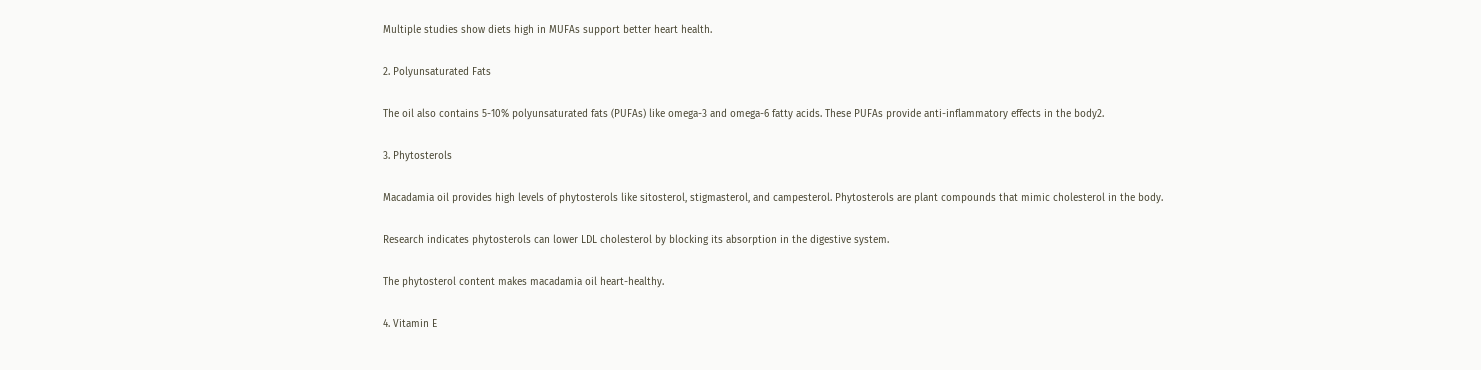Multiple studies show diets high in MUFAs support better heart health.

2. Polyunsaturated Fats

The oil also contains 5-10% polyunsaturated fats (PUFAs) like omega-3 and omega-6 fatty acids. These PUFAs provide anti-inflammatory effects in the body2.

3. Phytosterols

Macadamia oil provides high levels of phytosterols like sitosterol, stigmasterol, and campesterol. Phytosterols are plant compounds that mimic cholesterol in the body.

Research indicates phytosterols can lower LDL cholesterol by blocking its absorption in the digestive system.

The phytosterol content makes macadamia oil heart-healthy.

4. Vitamin E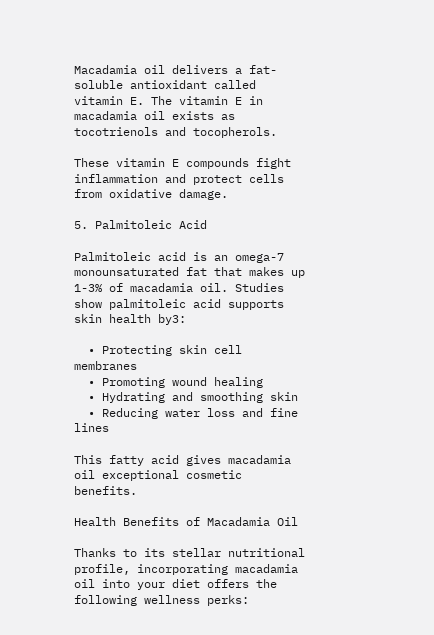Macadamia oil delivers a fat-soluble antioxidant called vitamin E. The vitamin E in macadamia oil exists as tocotrienols and tocopherols.

These vitamin E compounds fight inflammation and protect cells from oxidative damage.

5. Palmitoleic Acid

Palmitoleic acid is an omega-7 monounsaturated fat that makes up 1-3% of macadamia oil. Studies show palmitoleic acid supports skin health by3:

  • Protecting skin cell membranes
  • Promoting wound healing
  • Hydrating and smoothing skin
  • Reducing water loss and fine lines

This fatty acid gives macadamia oil exceptional cosmetic benefits.

Health Benefits of Macadamia Oil

Thanks to its stellar nutritional profile, incorporating macadamia oil into your diet offers the following wellness perks: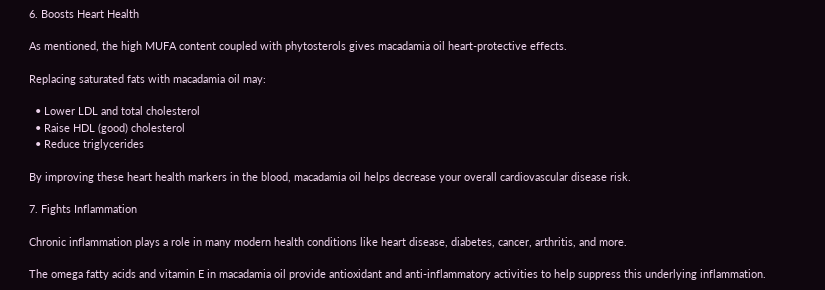6. Boosts Heart Health

As mentioned, the high MUFA content coupled with phytosterols gives macadamia oil heart-protective effects.

Replacing saturated fats with macadamia oil may:

  • Lower LDL and total cholesterol
  • Raise HDL (good) cholesterol
  • Reduce triglycerides

By improving these heart health markers in the blood, macadamia oil helps decrease your overall cardiovascular disease risk.

7. Fights Inflammation

Chronic inflammation plays a role in many modern health conditions like heart disease, diabetes, cancer, arthritis, and more.

The omega fatty acids and vitamin E in macadamia oil provide antioxidant and anti-inflammatory activities to help suppress this underlying inflammation.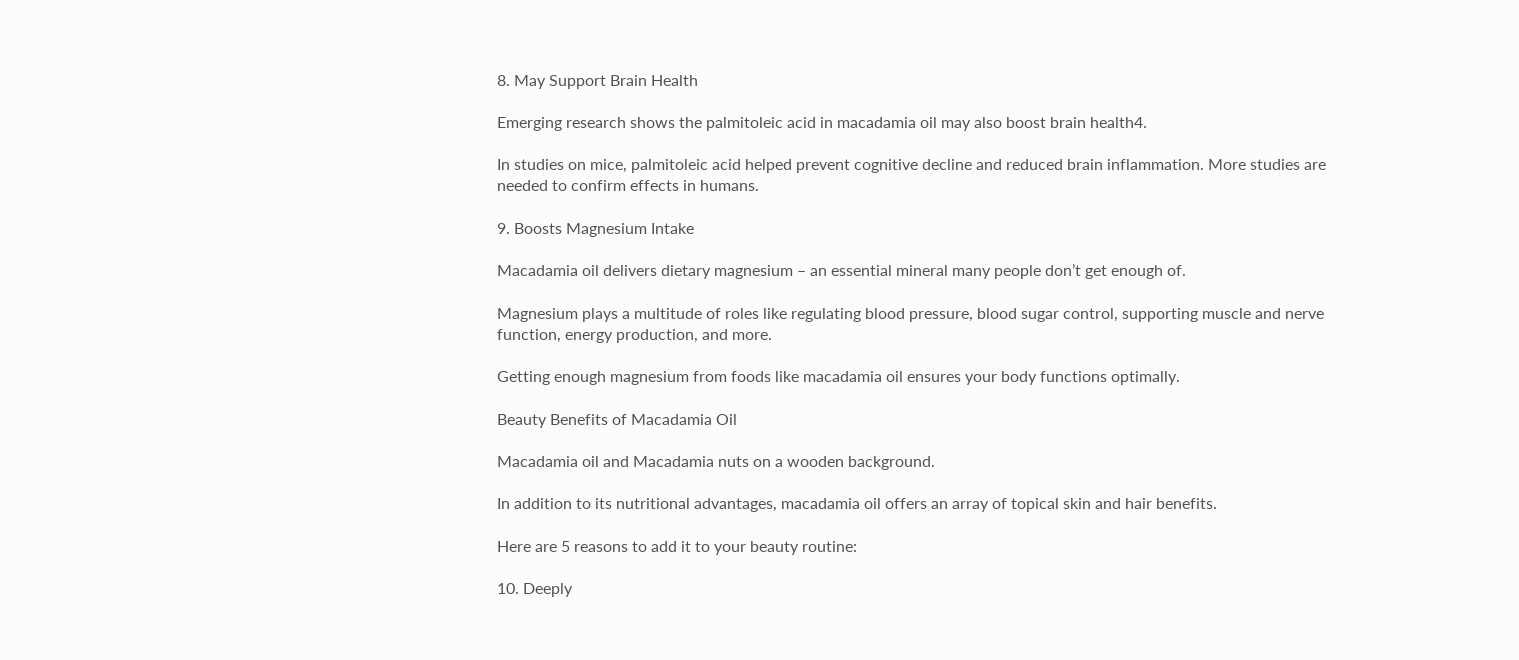8. May Support Brain Health

Emerging research shows the palmitoleic acid in macadamia oil may also boost brain health4.

In studies on mice, palmitoleic acid helped prevent cognitive decline and reduced brain inflammation. More studies are needed to confirm effects in humans.

9. Boosts Magnesium Intake

Macadamia oil delivers dietary magnesium – an essential mineral many people don’t get enough of.

Magnesium plays a multitude of roles like regulating blood pressure, blood sugar control, supporting muscle and nerve function, energy production, and more.

Getting enough magnesium from foods like macadamia oil ensures your body functions optimally.

Beauty Benefits of Macadamia Oil

Macadamia oil and Macadamia nuts on a wooden background.

In addition to its nutritional advantages, macadamia oil offers an array of topical skin and hair benefits.

Here are 5 reasons to add it to your beauty routine:

10. Deeply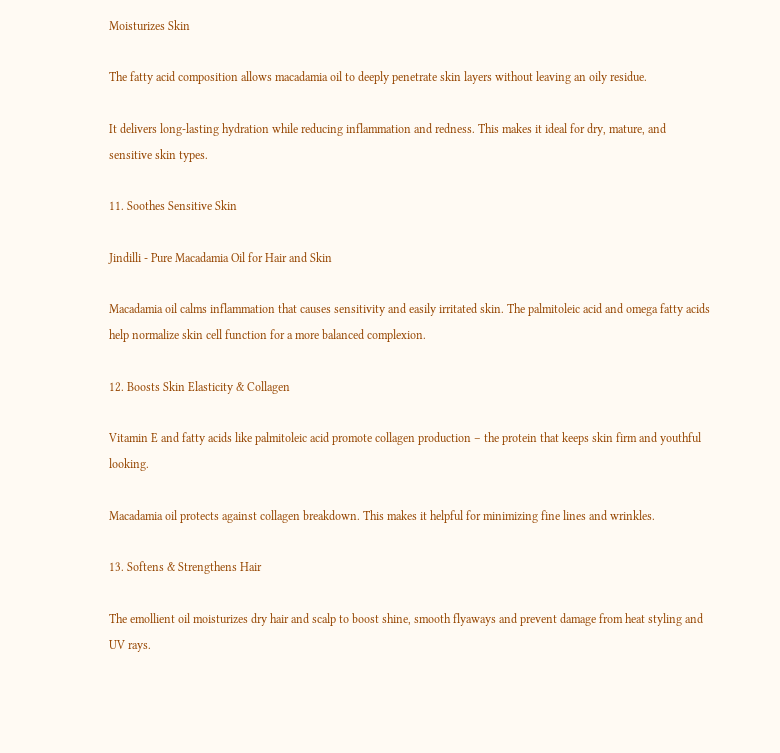Moisturizes Skin

The fatty acid composition allows macadamia oil to deeply penetrate skin layers without leaving an oily residue.

It delivers long-lasting hydration while reducing inflammation and redness. This makes it ideal for dry, mature, and sensitive skin types.

11. Soothes Sensitive Skin

Jindilli - Pure Macadamia Oil for Hair and Skin

Macadamia oil calms inflammation that causes sensitivity and easily irritated skin. The palmitoleic acid and omega fatty acids help normalize skin cell function for a more balanced complexion.

12. Boosts Skin Elasticity & Collagen

Vitamin E and fatty acids like palmitoleic acid promote collagen production – the protein that keeps skin firm and youthful looking.

Macadamia oil protects against collagen breakdown. This makes it helpful for minimizing fine lines and wrinkles.

13. Softens & Strengthens Hair

The emollient oil moisturizes dry hair and scalp to boost shine, smooth flyaways and prevent damage from heat styling and UV rays.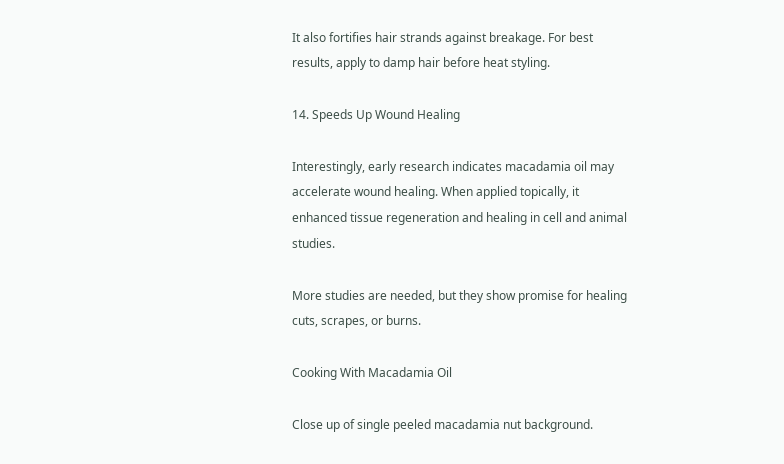It also fortifies hair strands against breakage. For best results, apply to damp hair before heat styling.

14. Speeds Up Wound Healing

Interestingly, early research indicates macadamia oil may accelerate wound healing. When applied topically, it enhanced tissue regeneration and healing in cell and animal studies.

More studies are needed, but they show promise for healing cuts, scrapes, or burns.

Cooking With Macadamia Oil

Close up of single peeled macadamia nut background.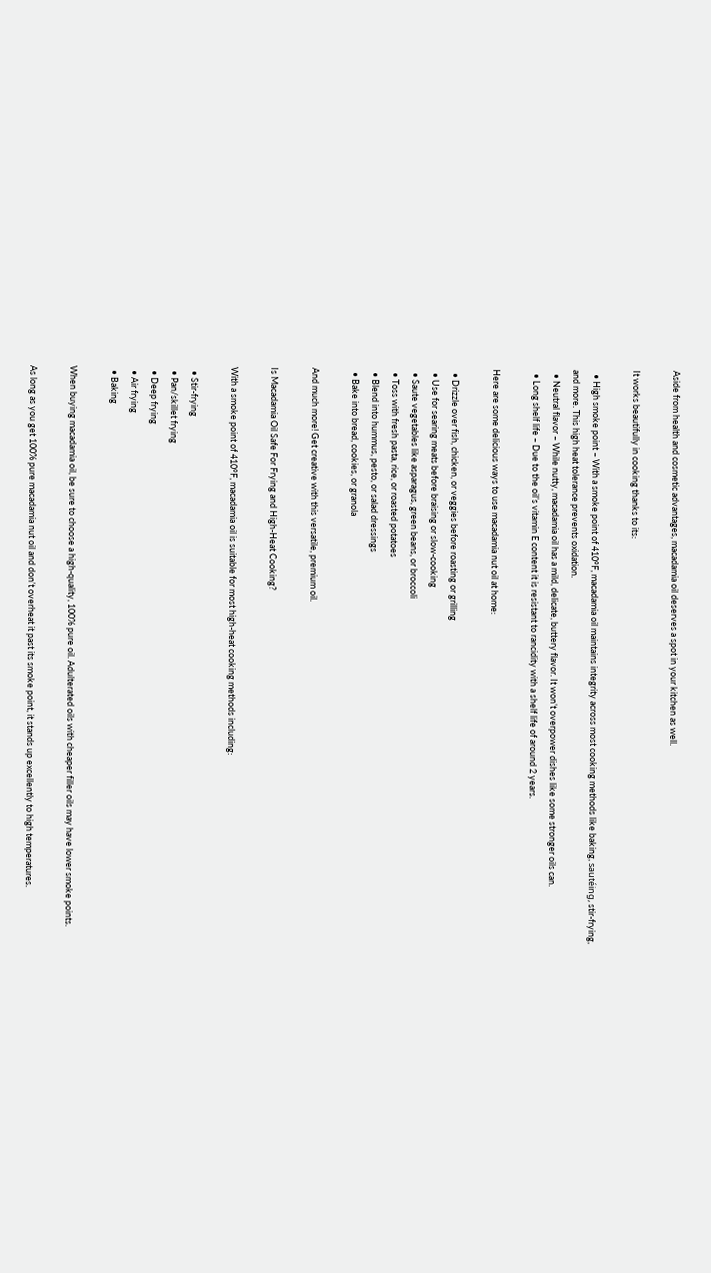Aside from health and cosmetic advantages, macadamia oil deserves a spot in your kitchen as well.

It works beautifully in cooking thanks to its:

  • High smoke point – With a smoke point of 410°F, macadamia oil maintains integrity across most cooking methods like baking, sautéing, stir-frying, and more. This high heat tolerance prevents oxidation.
  • Neutral flavor – While nutty, macadamia oil has a mild, delicate, buttery flavor. It won’t overpower dishes like some stronger oils can.
  • Long shelf life – Due to the oil’s vitamin E content it is resistant to rancidity with a shelf life of around 2 years.

Here are some delicious ways to use macadamia nut oil at home:

  • Drizzle over fish, chicken, or veggies before roasting or grilling
  • Use for searing meats before braising or slow-cooking
  • Saute vegetables like asparagus, green beans, or broccoli
  • Toss with fresh pasta, rice, or roasted potatoes
  • Blend into hummus, pesto, or salad dressings
  • Bake into bread, cookies, or granola

And much more! Get creative with this versatile, premium oil.

Is Macadamia Oil Safe For Frying and High-Heat Cooking?

With a smoke point of 410°F, macadamia oil is suitable for most high-heat cooking methods including:

  • Stir-frying
  • Pan/skillet frying
  • Deep frying
  • Air frying
  • Baking

When buying macadamia oil, be sure to choose a high-quality, 100% pure oil. Adulterated oils with cheaper filler oils may have lower smoke points.

As long as you get 100% pure macadamia nut oil and don’t overheat it past its smoke point, it stands up excellently to high temperatures.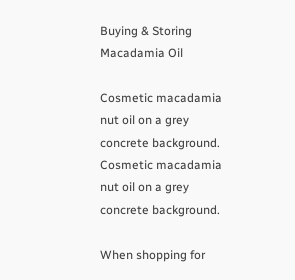Buying & Storing Macadamia Oil

Cosmetic macadamia nut oil on a grey concrete background.
Cosmetic macadamia nut oil on a grey concrete background.

When shopping for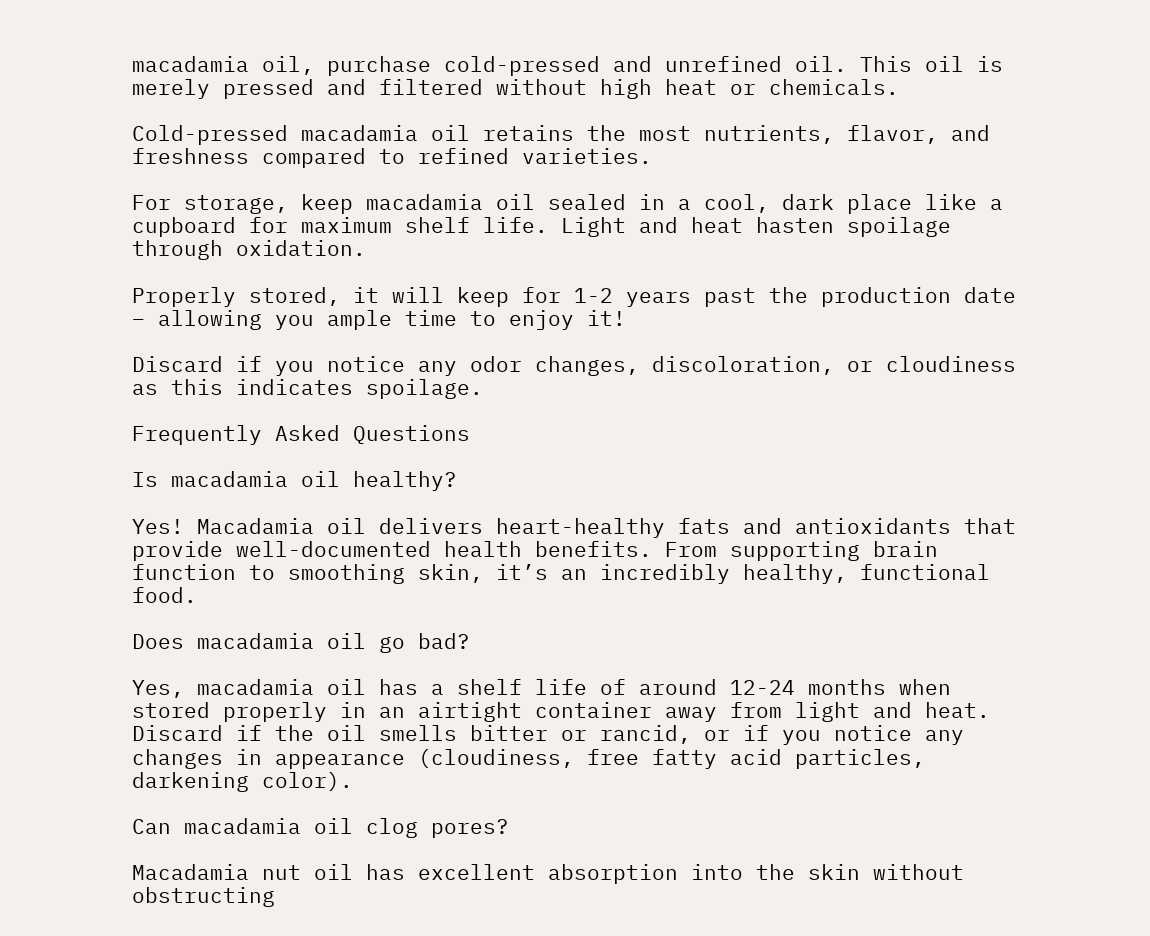macadamia oil, purchase cold-pressed and unrefined oil. This oil is merely pressed and filtered without high heat or chemicals.

Cold-pressed macadamia oil retains the most nutrients, flavor, and freshness compared to refined varieties.

For storage, keep macadamia oil sealed in a cool, dark place like a cupboard for maximum shelf life. Light and heat hasten spoilage through oxidation.

Properly stored, it will keep for 1-2 years past the production date – allowing you ample time to enjoy it!

Discard if you notice any odor changes, discoloration, or cloudiness as this indicates spoilage.

Frequently Asked Questions

Is macadamia oil healthy?

Yes! Macadamia oil delivers heart-healthy fats and antioxidants that provide well-documented health benefits. From supporting brain function to smoothing skin, it’s an incredibly healthy, functional food.

Does macadamia oil go bad?

Yes, macadamia oil has a shelf life of around 12-24 months when stored properly in an airtight container away from light and heat.
Discard if the oil smells bitter or rancid, or if you notice any changes in appearance (cloudiness, free fatty acid particles, darkening color).

Can macadamia oil clog pores?

Macadamia nut oil has excellent absorption into the skin without obstructing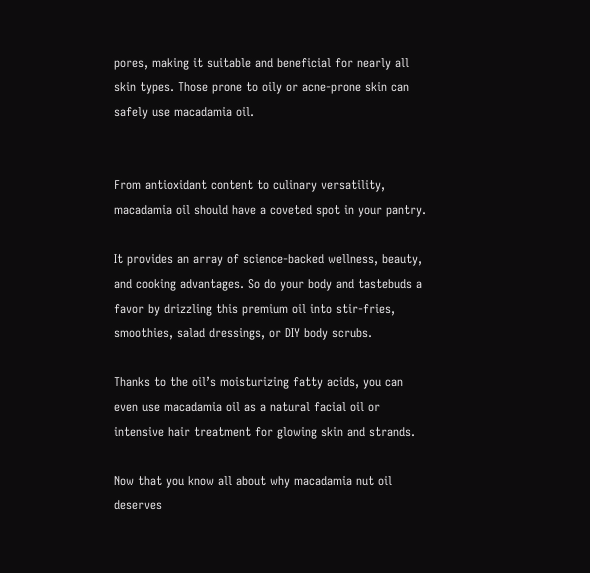pores, making it suitable and beneficial for nearly all skin types. Those prone to oily or acne-prone skin can safely use macadamia oil.


From antioxidant content to culinary versatility, macadamia oil should have a coveted spot in your pantry.

It provides an array of science-backed wellness, beauty, and cooking advantages. So do your body and tastebuds a favor by drizzling this premium oil into stir-fries, smoothies, salad dressings, or DIY body scrubs.

Thanks to the oil’s moisturizing fatty acids, you can even use macadamia oil as a natural facial oil or intensive hair treatment for glowing skin and strands.

Now that you know all about why macadamia nut oil deserves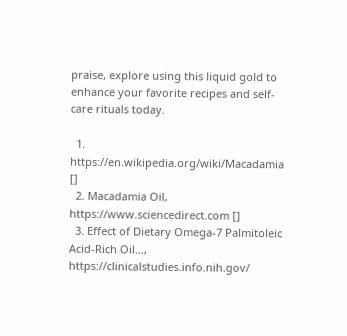praise, explore using this liquid gold to enhance your favorite recipes and self-care rituals today.

  1. https://en.wikipedia.org/wiki/Macadamia []
  2. Macadamia Oil, https://www.sciencedirect.com []
  3. Effect of Dietary Omega-7 Palmitoleic Acid-Rich Oil…, https://clinicalstudies.info.nih.gov/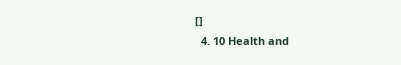[]
  4. 10 Health and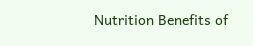Nutrition Benefits of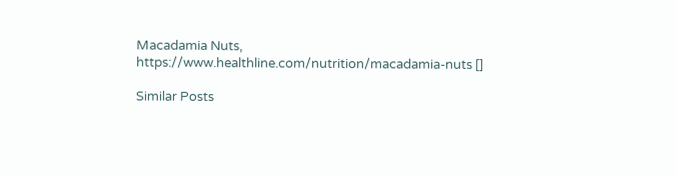Macadamia Nuts, https://www.healthline.com/nutrition/macadamia-nuts []

Similar Posts